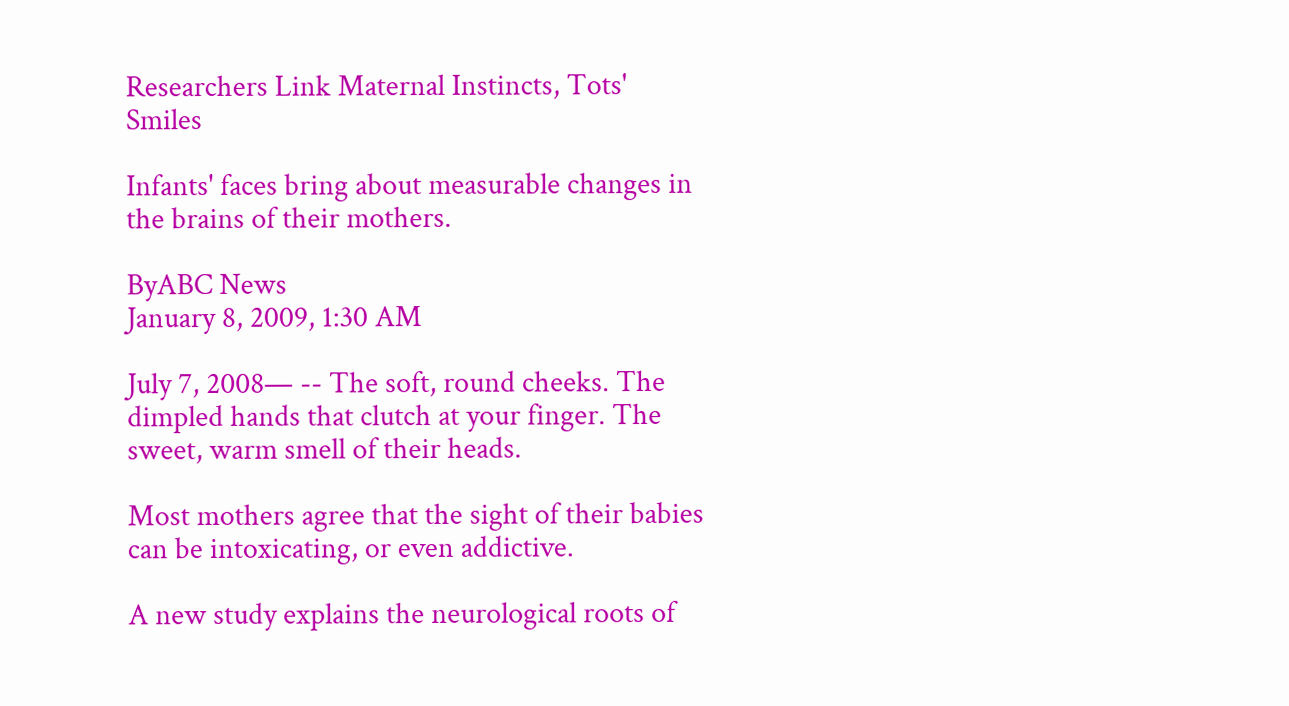Researchers Link Maternal Instincts, Tots' Smiles

Infants' faces bring about measurable changes in the brains of their mothers.

ByABC News
January 8, 2009, 1:30 AM

July 7, 2008— -- The soft, round cheeks. The dimpled hands that clutch at your finger. The sweet, warm smell of their heads.

Most mothers agree that the sight of their babies can be intoxicating, or even addictive.

A new study explains the neurological roots of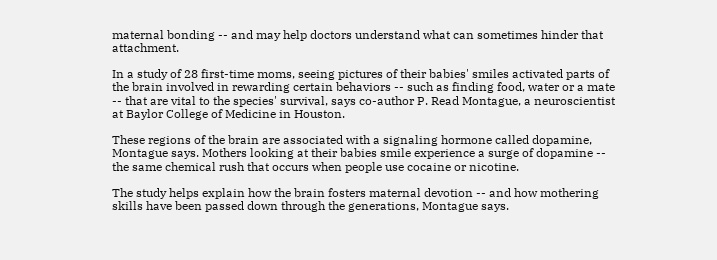maternal bonding -- and may help doctors understand what can sometimes hinder that attachment.

In a study of 28 first-time moms, seeing pictures of their babies' smiles activated parts of the brain involved in rewarding certain behaviors -- such as finding food, water or a mate -- that are vital to the species' survival, says co-author P. Read Montague, a neuroscientist at Baylor College of Medicine in Houston.

These regions of the brain are associated with a signaling hormone called dopamine, Montague says. Mothers looking at their babies smile experience a surge of dopamine -- the same chemical rush that occurs when people use cocaine or nicotine.

The study helps explain how the brain fosters maternal devotion -- and how mothering skills have been passed down through the generations, Montague says.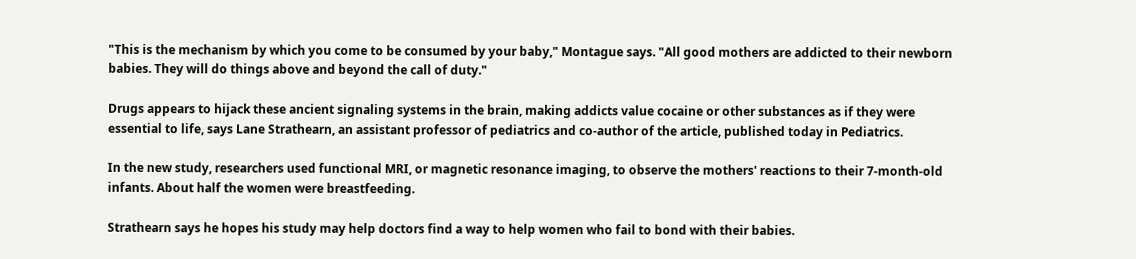"This is the mechanism by which you come to be consumed by your baby," Montague says. "All good mothers are addicted to their newborn babies. They will do things above and beyond the call of duty."

Drugs appears to hijack these ancient signaling systems in the brain, making addicts value cocaine or other substances as if they were essential to life, says Lane Strathearn, an assistant professor of pediatrics and co-author of the article, published today in Pediatrics.

In the new study, researchers used functional MRI, or magnetic resonance imaging, to observe the mothers' reactions to their 7-month-old infants. About half the women were breastfeeding.

Strathearn says he hopes his study may help doctors find a way to help women who fail to bond with their babies.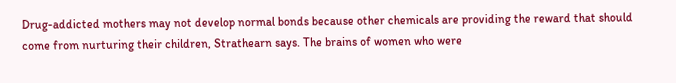Drug-addicted mothers may not develop normal bonds because other chemicals are providing the reward that should come from nurturing their children, Strathearn says. The brains of women who were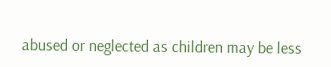abused or neglected as children may be less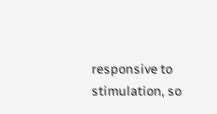responsive to stimulation, so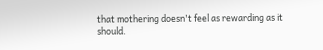that mothering doesn't feel as rewarding as it should.